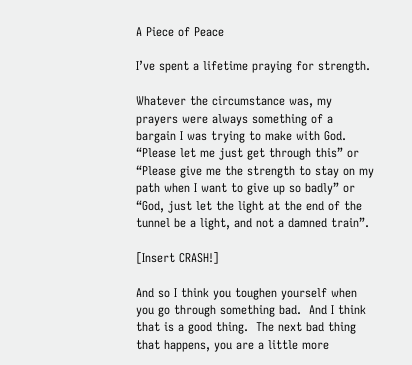A Piece of Peace

I’ve spent a lifetime praying for strength.

Whatever the circumstance was, my prayers were always something of a bargain I was trying to make with God.  “Please let me just get through this” or “Please give me the strength to stay on my path when I want to give up so badly” or “God, just let the light at the end of the tunnel be a light, and not a damned train”.

[Insert CRASH!]

And so I think you toughen yourself when you go through something bad.  And I think that is a good thing.  The next bad thing that happens, you are a little more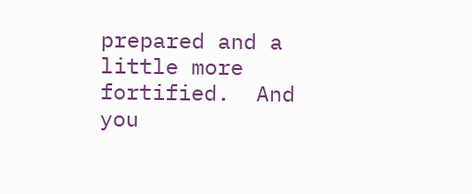prepared and a little more fortified.  And you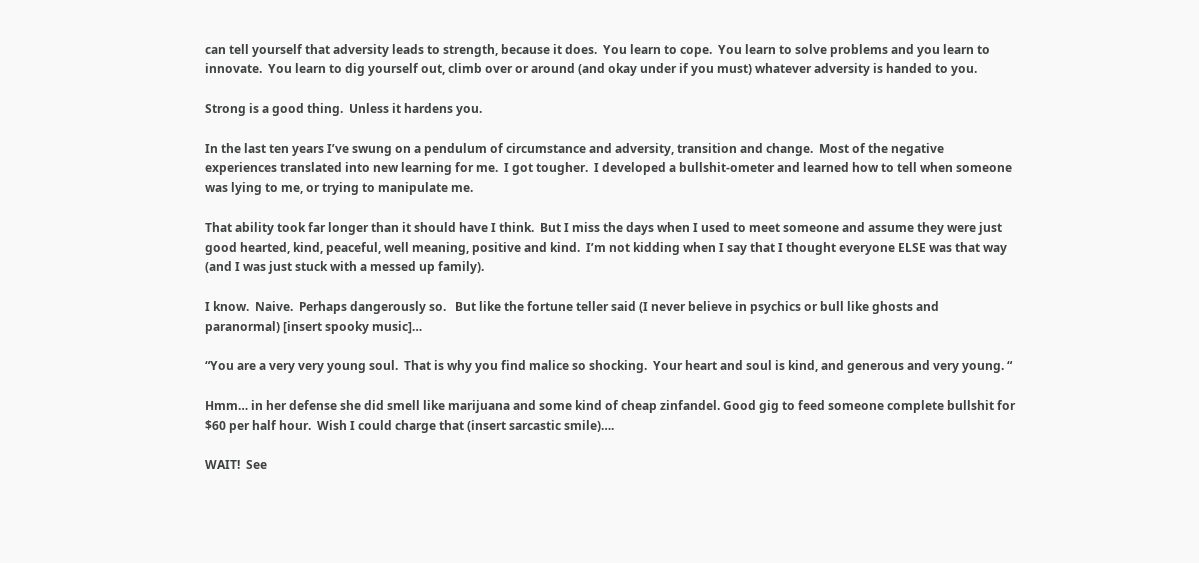can tell yourself that adversity leads to strength, because it does.  You learn to cope.  You learn to solve problems and you learn to innovate.  You learn to dig yourself out, climb over or around (and okay under if you must) whatever adversity is handed to you.

Strong is a good thing.  Unless it hardens you.

In the last ten years I’ve swung on a pendulum of circumstance and adversity, transition and change.  Most of the negative experiences translated into new learning for me.  I got tougher.  I developed a bullshit-ometer and learned how to tell when someone was lying to me, or trying to manipulate me.

That ability took far longer than it should have I think.  But I miss the days when I used to meet someone and assume they were just good hearted, kind, peaceful, well meaning, positive and kind.  I’m not kidding when I say that I thought everyone ELSE was that way (and I was just stuck with a messed up family).

I know.  Naive.  Perhaps dangerously so.   But like the fortune teller said (I never believe in psychics or bull like ghosts and paranormal) [insert spooky music]…

“You are a very very young soul.  That is why you find malice so shocking.  Your heart and soul is kind, and generous and very young. “

Hmm… in her defense she did smell like marijuana and some kind of cheap zinfandel. Good gig to feed someone complete bullshit for $60 per half hour.  Wish I could charge that (insert sarcastic smile)….

WAIT!  See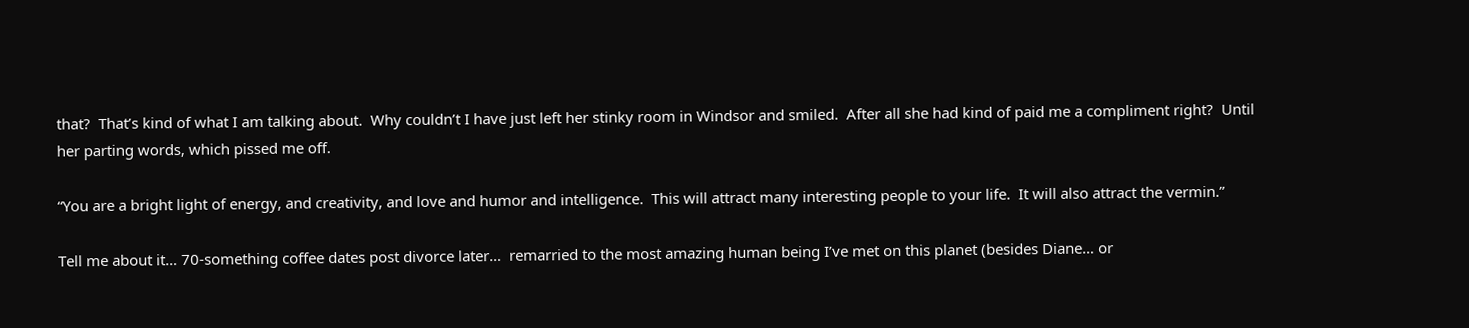that?  That’s kind of what I am talking about.  Why couldn’t I have just left her stinky room in Windsor and smiled.  After all she had kind of paid me a compliment right?  Until her parting words, which pissed me off.

“You are a bright light of energy, and creativity, and love and humor and intelligence.  This will attract many interesting people to your life.  It will also attract the vermin.”

Tell me about it… 70-something coffee dates post divorce later…  remarried to the most amazing human being I’ve met on this planet (besides Diane… or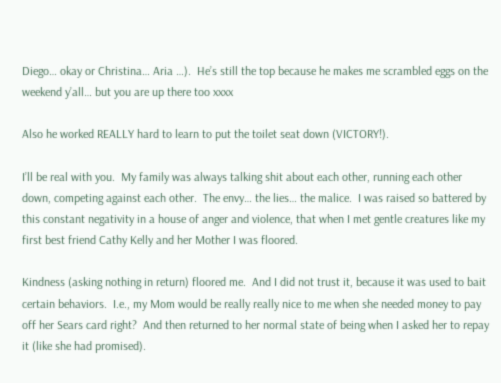Diego… okay or Christina… Aria …).  He’s still the top because he makes me scrambled eggs on the weekend y’all… but you are up there too xxxx

Also he worked REALLY hard to learn to put the toilet seat down (VICTORY!).

I’ll be real with you.  My family was always talking shit about each other, running each other down, competing against each other.  The envy… the lies… the malice.  I was raised so battered by this constant negativity in a house of anger and violence, that when I met gentle creatures like my first best friend Cathy Kelly and her Mother I was floored.

Kindness (asking nothing in return) floored me.  And I did not trust it, because it was used to bait certain behaviors.  I.e., my Mom would be really really nice to me when she needed money to pay off her Sears card right?  And then returned to her normal state of being when I asked her to repay it (like she had promised).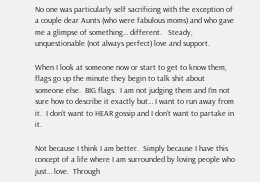No one was particularly self sacrificing with the exception of a couple dear Aunts (who were fabulous moms) and who gave me a glimpse of something… different.   Steady, unquestionable (not always perfect) love and support.

When I look at someone now or start to get to know them, flags go up the minute they begin to talk shit about someone else.  BIG flags.  I am not judging them and I’m not sure how to describe it exactly but… I want to run away from it.  I don’t want to HEAR gossip and I don’t want to partake in it.

Not because I think I am better.  Simply because I have this concept of a life where I am surrounded by loving people who just… love.  Through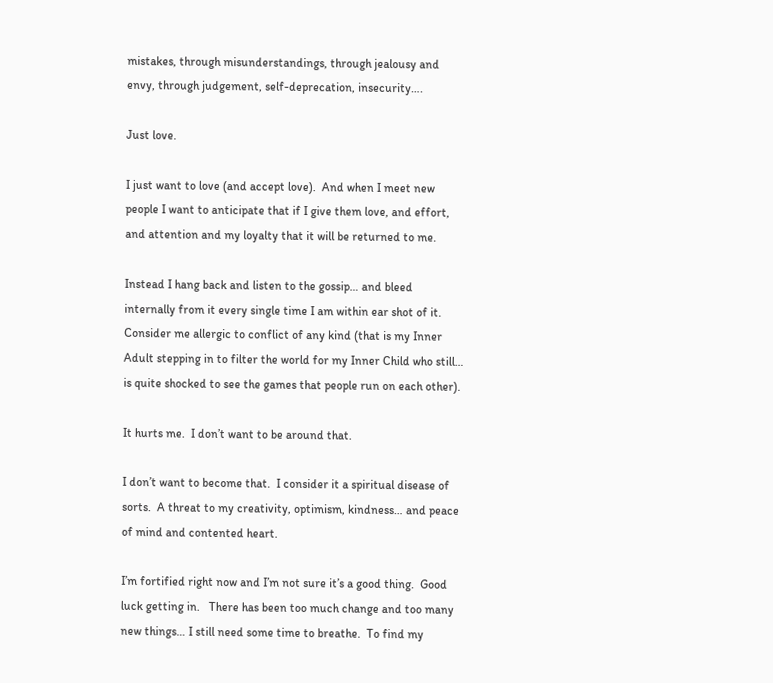mistakes, through misunderstandings, through jealousy and envy, through judgement, self-deprecation, insecurity….

Just love.

I just want to love (and accept love).  And when I meet new people I want to anticipate that if I give them love, and effort, and attention and my loyalty that it will be returned to me.

Instead I hang back and listen to the gossip… and bleed internally from it every single time I am within ear shot of it.   Consider me allergic to conflict of any kind (that is my Inner Adult stepping in to filter the world for my Inner Child who still… is quite shocked to see the games that people run on each other).

It hurts me.  I don’t want to be around that.

I don’t want to become that.  I consider it a spiritual disease of sorts.  A threat to my creativity, optimism, kindness… and peace of mind and contented heart.

I’m fortified right now and I’m not sure it’s a good thing.  Good luck getting in.   There has been too much change and too many new things… I still need some time to breathe.  To find my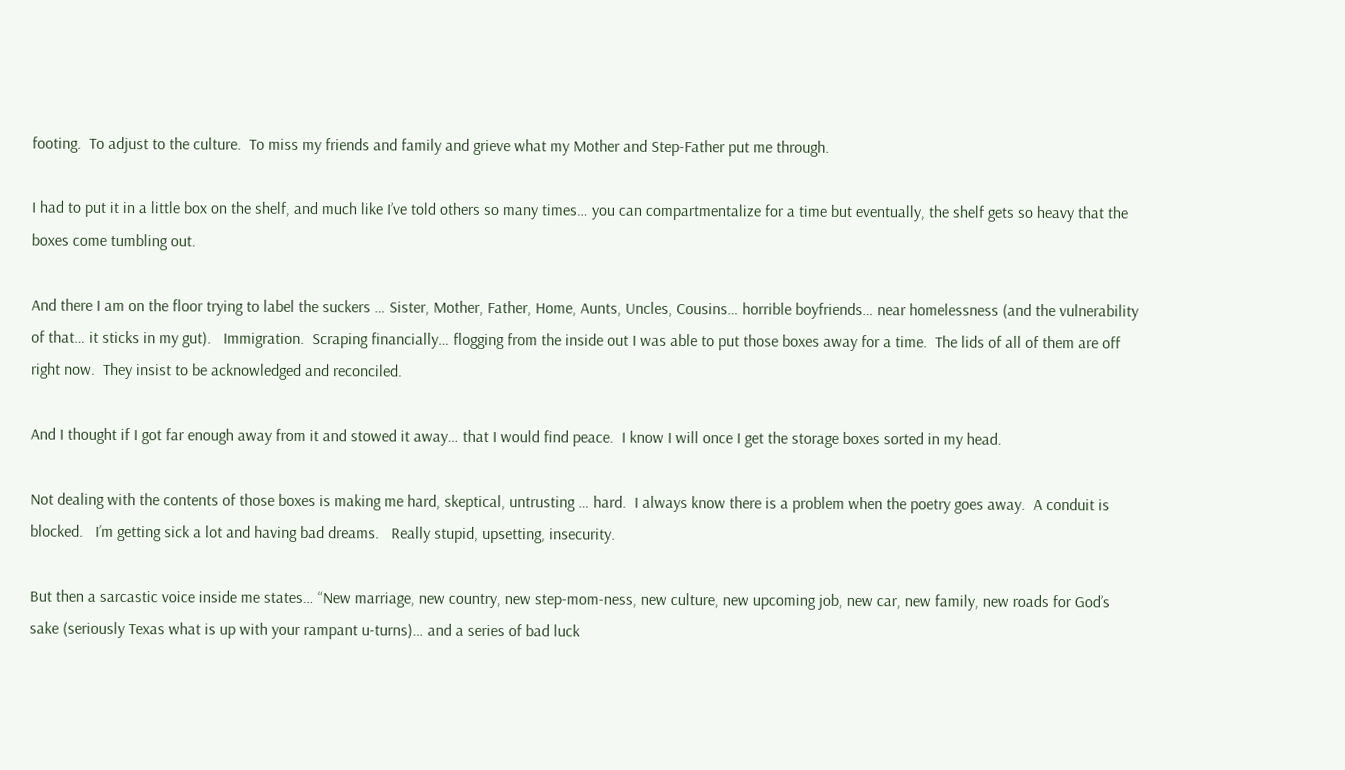footing.  To adjust to the culture.  To miss my friends and family and grieve what my Mother and Step-Father put me through.

I had to put it in a little box on the shelf, and much like I’ve told others so many times… you can compartmentalize for a time but eventually, the shelf gets so heavy that the boxes come tumbling out.

And there I am on the floor trying to label the suckers … Sister, Mother, Father, Home, Aunts, Uncles, Cousins… horrible boyfriends… near homelessness (and the vulnerability of that… it sticks in my gut).   Immigration.  Scraping financially… flogging from the inside out I was able to put those boxes away for a time.  The lids of all of them are off right now.  They insist to be acknowledged and reconciled.

And I thought if I got far enough away from it and stowed it away… that I would find peace.  I know I will once I get the storage boxes sorted in my head.

Not dealing with the contents of those boxes is making me hard, skeptical, untrusting … hard.  I always know there is a problem when the poetry goes away.  A conduit is blocked.   I’m getting sick a lot and having bad dreams.   Really stupid, upsetting, insecurity.

But then a sarcastic voice inside me states… “New marriage, new country, new step-mom-ness, new culture, new upcoming job, new car, new family, new roads for God’s sake (seriously Texas what is up with your rampant u-turns)… and a series of bad luck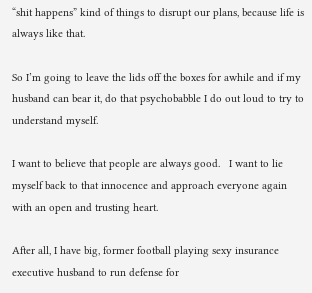“shit happens” kind of things to disrupt our plans, because life is always like that.

So I’m going to leave the lids off the boxes for awhile and if my husband can bear it, do that psychobabble I do out loud to try to understand myself.

I want to believe that people are always good.   I want to lie myself back to that innocence and approach everyone again with an open and trusting heart.

After all, I have big, former football playing sexy insurance executive husband to run defense for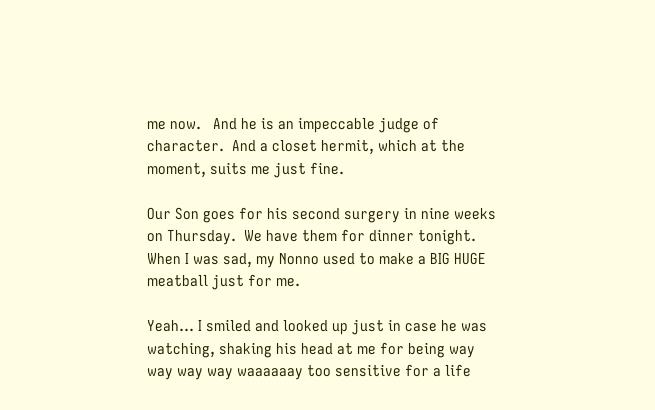me now.   And he is an impeccable judge of character.  And a closet hermit, which at the moment, suits me just fine.

Our Son goes for his second surgery in nine weeks on Thursday.  We have them for dinner tonight.  When I was sad, my Nonno used to make a BIG HUGE meatball just for me.

Yeah… I smiled and looked up just in case he was watching, shaking his head at me for being way way way way waaaaaay too sensitive for a life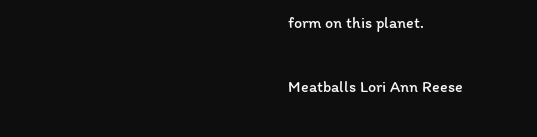form on this planet.

Meatballs Lori Ann Reese